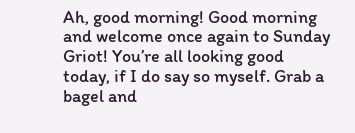Ah, good morning! Good morning and welcome once again to Sunday Griot! You’re all looking good today, if I do say so myself. Grab a bagel and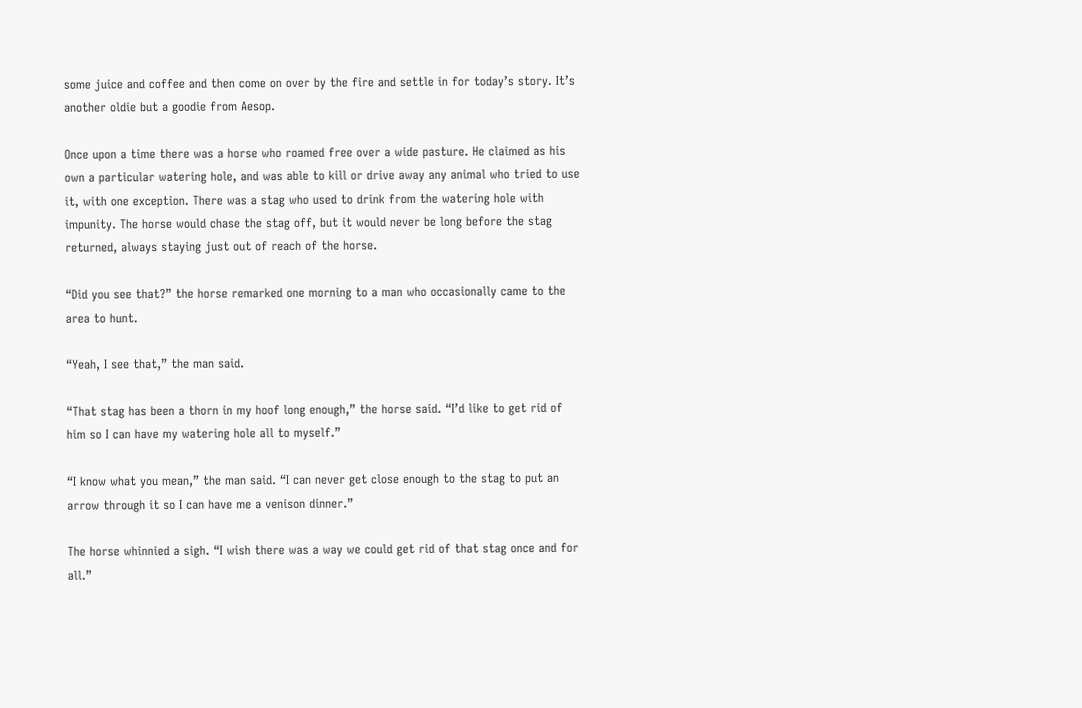some juice and coffee and then come on over by the fire and settle in for today’s story. It’s another oldie but a goodie from Aesop.

Once upon a time there was a horse who roamed free over a wide pasture. He claimed as his own a particular watering hole, and was able to kill or drive away any animal who tried to use it, with one exception. There was a stag who used to drink from the watering hole with impunity. The horse would chase the stag off, but it would never be long before the stag returned, always staying just out of reach of the horse.

“Did you see that?” the horse remarked one morning to a man who occasionally came to the area to hunt.

“Yeah, I see that,” the man said.

“That stag has been a thorn in my hoof long enough,” the horse said. “I’d like to get rid of him so I can have my watering hole all to myself.”

“I know what you mean,” the man said. “I can never get close enough to the stag to put an arrow through it so I can have me a venison dinner.”

The horse whinnied a sigh. “I wish there was a way we could get rid of that stag once and for all.”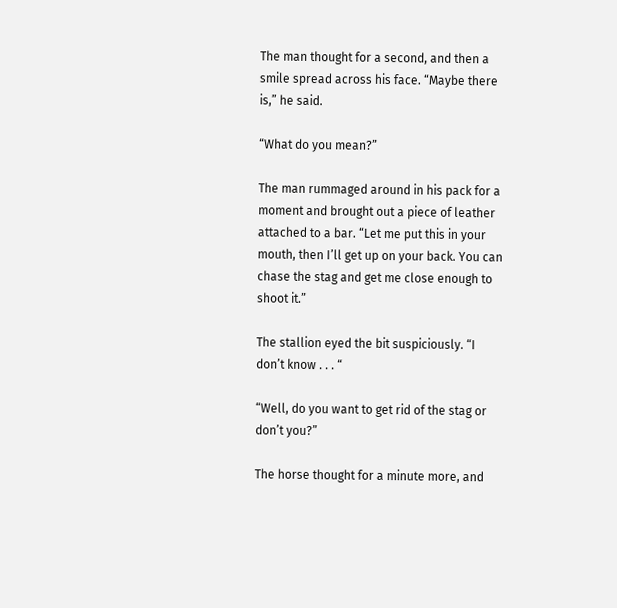The man thought for a second, and then a smile spread across his face. “Maybe there is,” he said.

“What do you mean?”

The man rummaged around in his pack for a moment and brought out a piece of leather attached to a bar. “Let me put this in your mouth, then I’ll get up on your back. You can chase the stag and get me close enough to shoot it.”

The stallion eyed the bit suspiciously. “I don’t know . . . “

“Well, do you want to get rid of the stag or don’t you?”

The horse thought for a minute more, and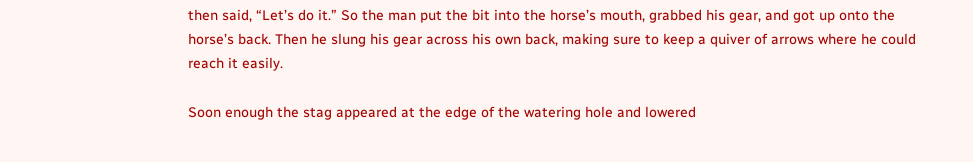then said, “Let’s do it.” So the man put the bit into the horse’s mouth, grabbed his gear, and got up onto the horse’s back. Then he slung his gear across his own back, making sure to keep a quiver of arrows where he could reach it easily.

Soon enough the stag appeared at the edge of the watering hole and lowered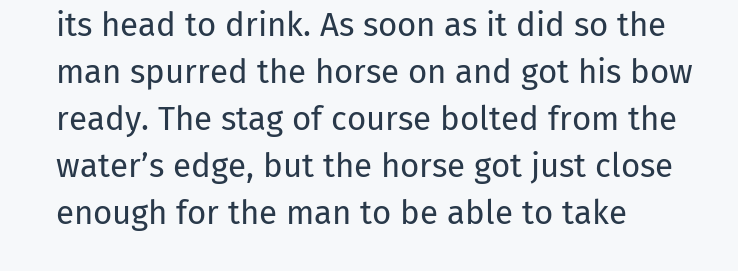its head to drink. As soon as it did so the man spurred the horse on and got his bow ready. The stag of course bolted from the water’s edge, but the horse got just close enough for the man to be able to take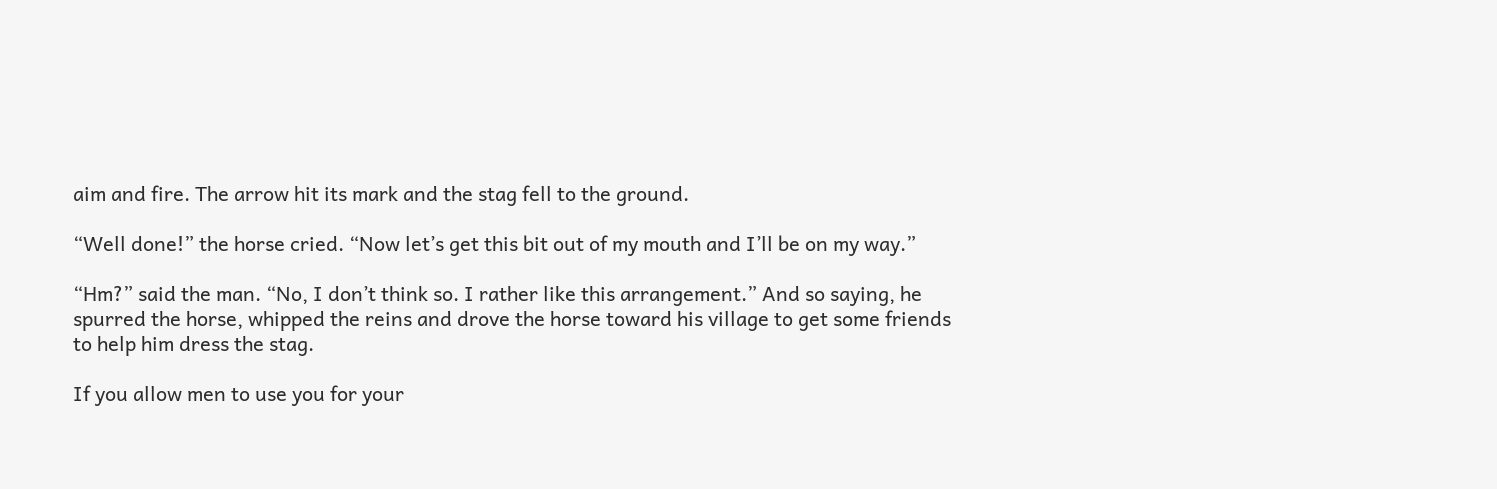aim and fire. The arrow hit its mark and the stag fell to the ground.

“Well done!” the horse cried. “Now let’s get this bit out of my mouth and I’ll be on my way.”

“Hm?” said the man. “No, I don’t think so. I rather like this arrangement.” And so saying, he spurred the horse, whipped the reins and drove the horse toward his village to get some friends to help him dress the stag.

If you allow men to use you for your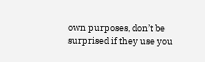own purposes, don’t be surprised if they use you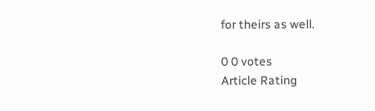for theirs as well.

0 0 votes
Article Rating